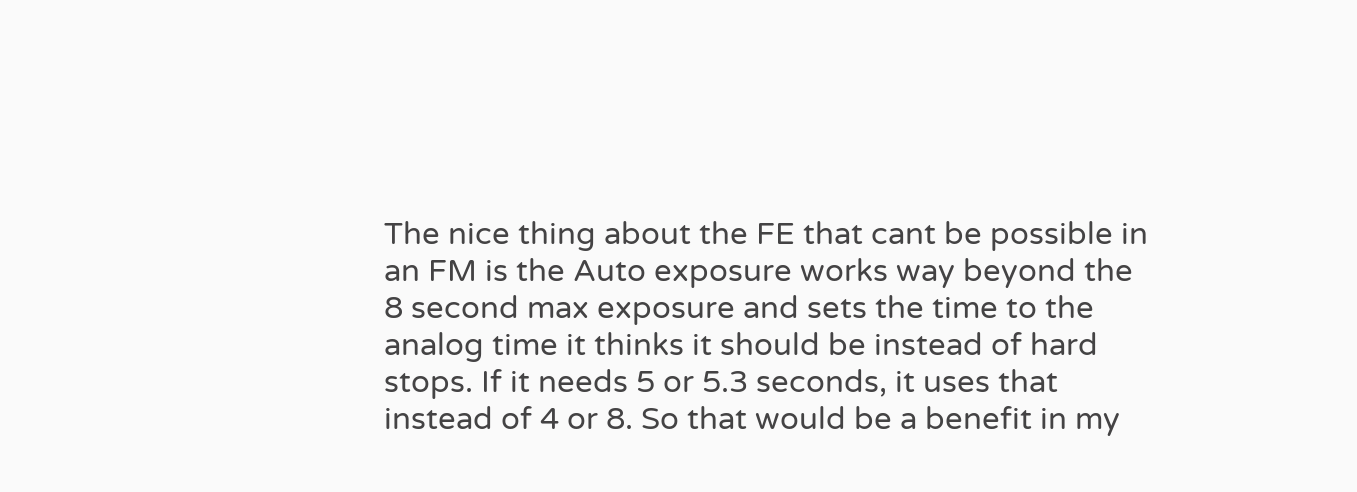The nice thing about the FE that cant be possible in an FM is the Auto exposure works way beyond the 8 second max exposure and sets the time to the analog time it thinks it should be instead of hard stops. If it needs 5 or 5.3 seconds, it uses that instead of 4 or 8. So that would be a benefit in my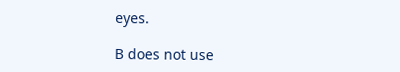eyes.

B does not use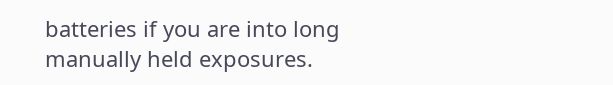batteries if you are into long manually held exposures.